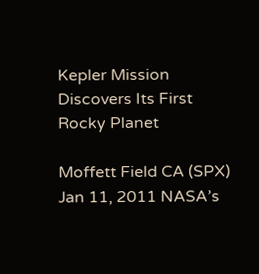Kepler Mission Discovers Its First Rocky Planet

Moffett Field CA (SPX) Jan 11, 2011 NASA’s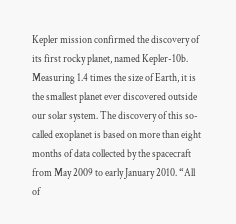Kepler mission confirmed the discovery of its first rocky planet, named Kepler-10b. Measuring 1.4 times the size of Earth, it is the smallest planet ever discovered outside our solar system. The discovery of this so-called exoplanet is based on more than eight months of data collected by the spacecraft from May 2009 to early January 2010. “All of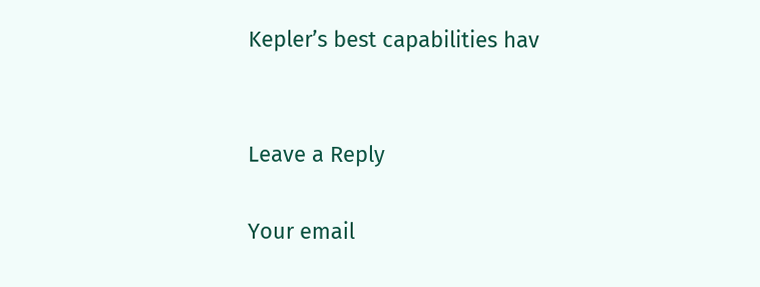Kepler’s best capabilities hav


Leave a Reply

Your email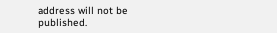address will not be published.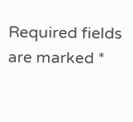Required fields are marked *